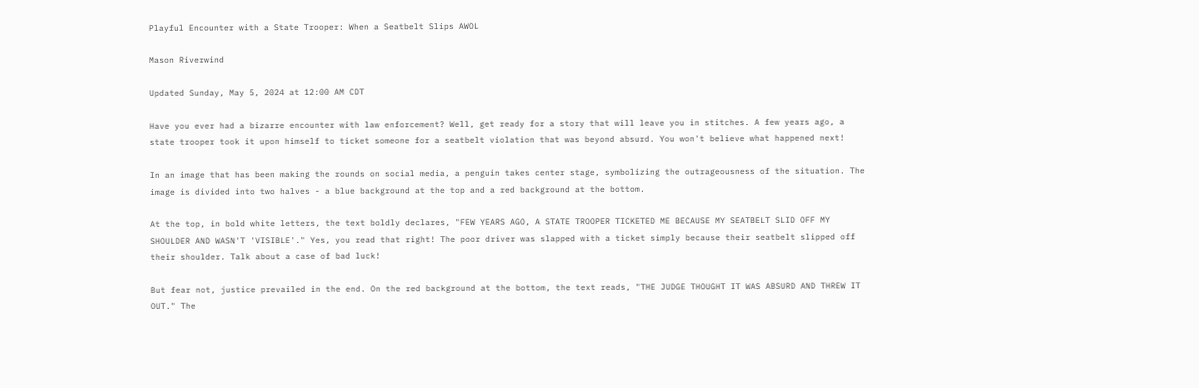Playful Encounter with a State Trooper: When a Seatbelt Slips AWOL

Mason Riverwind

Updated Sunday, May 5, 2024 at 12:00 AM CDT

Have you ever had a bizarre encounter with law enforcement? Well, get ready for a story that will leave you in stitches. A few years ago, a state trooper took it upon himself to ticket someone for a seatbelt violation that was beyond absurd. You won't believe what happened next!

In an image that has been making the rounds on social media, a penguin takes center stage, symbolizing the outrageousness of the situation. The image is divided into two halves - a blue background at the top and a red background at the bottom.

At the top, in bold white letters, the text boldly declares, "FEW YEARS AGO, A STATE TROOPER TICKETED ME BECAUSE MY SEATBELT SLID OFF MY SHOULDER AND WASN'T 'VISIBLE'." Yes, you read that right! The poor driver was slapped with a ticket simply because their seatbelt slipped off their shoulder. Talk about a case of bad luck!

But fear not, justice prevailed in the end. On the red background at the bottom, the text reads, "THE JUDGE THOUGHT IT WAS ABSURD AND THREW IT OUT." The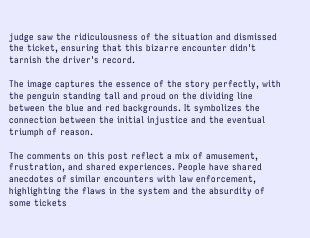judge saw the ridiculousness of the situation and dismissed the ticket, ensuring that this bizarre encounter didn't tarnish the driver's record.

The image captures the essence of the story perfectly, with the penguin standing tall and proud on the dividing line between the blue and red backgrounds. It symbolizes the connection between the initial injustice and the eventual triumph of reason.

The comments on this post reflect a mix of amusement, frustration, and shared experiences. People have shared anecdotes of similar encounters with law enforcement, highlighting the flaws in the system and the absurdity of some tickets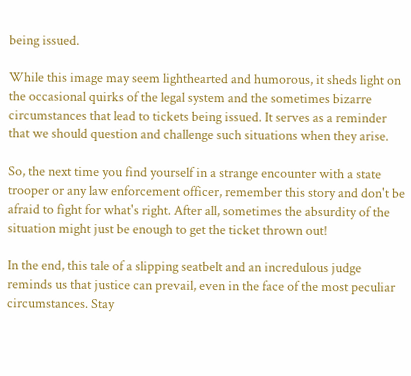being issued.

While this image may seem lighthearted and humorous, it sheds light on the occasional quirks of the legal system and the sometimes bizarre circumstances that lead to tickets being issued. It serves as a reminder that we should question and challenge such situations when they arise.

So, the next time you find yourself in a strange encounter with a state trooper or any law enforcement officer, remember this story and don't be afraid to fight for what's right. After all, sometimes the absurdity of the situation might just be enough to get the ticket thrown out!

In the end, this tale of a slipping seatbelt and an incredulous judge reminds us that justice can prevail, even in the face of the most peculiar circumstances. Stay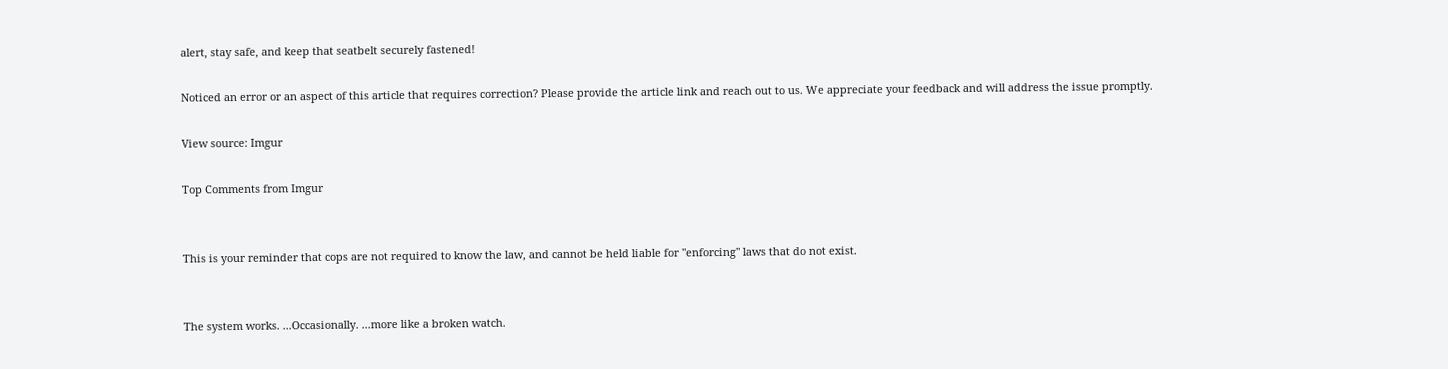alert, stay safe, and keep that seatbelt securely fastened!

Noticed an error or an aspect of this article that requires correction? Please provide the article link and reach out to us. We appreciate your feedback and will address the issue promptly.

View source: Imgur

Top Comments from Imgur


This is your reminder that cops are not required to know the law, and cannot be held liable for "enforcing" laws that do not exist.


The system works. ...Occasionally. ...more like a broken watch.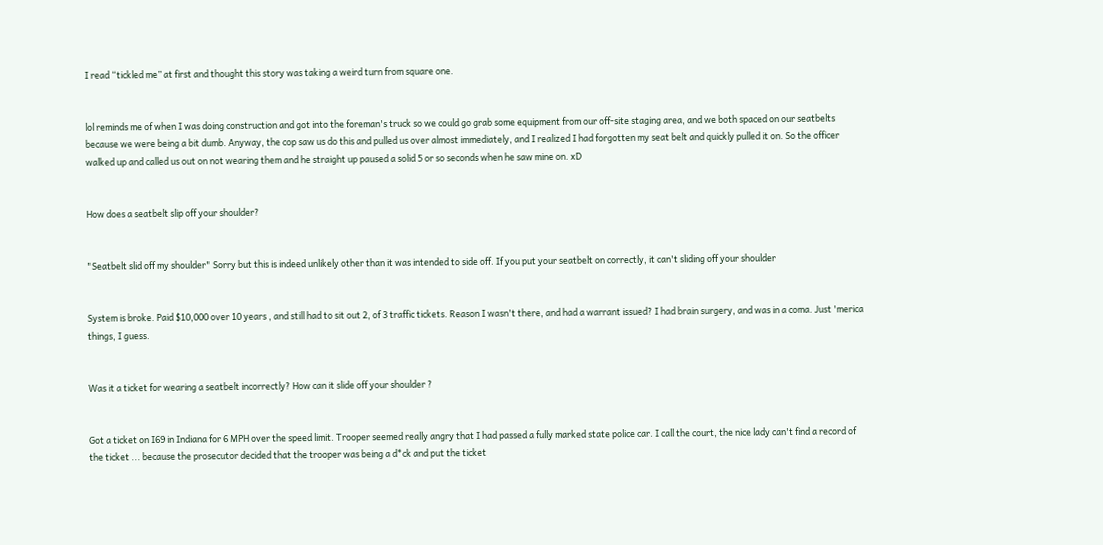I read “tickled me” at first and thought this story was taking a weird turn from square one.


lol reminds me of when I was doing construction and got into the foreman's truck so we could go grab some equipment from our off-site staging area, and we both spaced on our seatbelts because we were being a bit dumb. Anyway, the cop saw us do this and pulled us over almost immediately, and I realized I had forgotten my seat belt and quickly pulled it on. So the officer walked up and called us out on not wearing them and he straight up paused a solid 5 or so seconds when he saw mine on. xD


How does a seatbelt slip off your shoulder?


"Seatbelt slid off my shoulder" Sorry but this is indeed unlikely other than it was intended to side off. If you put your seatbelt on correctly, it can't sliding off your shoulder


System is broke. Paid $10,000 over 10 years , and still had to sit out 2, of 3 traffic tickets. Reason I wasn't there, and had a warrant issued? I had brain surgery, and was in a coma. Just 'merica things, I guess.


Was it a ticket for wearing a seatbelt incorrectly? How can it slide off your shoulder ?


Got a ticket on I69 in Indiana for 6 MPH over the speed limit. Trooper seemed really angry that I had passed a fully marked state police car. I call the court, the nice lady can't find a record of the ticket ... because the prosecutor decided that the trooper was being a d*ck and put the ticket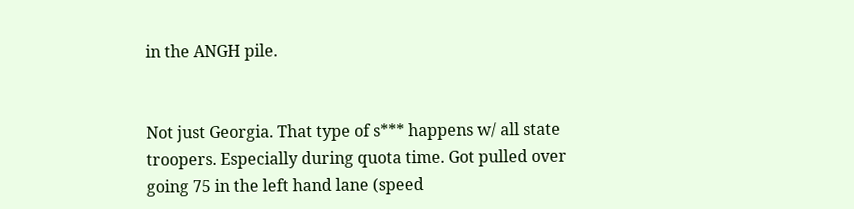in the ANGH pile.


Not just Georgia. That type of s*** happens w/ all state troopers. Especially during quota time. Got pulled over going 75 in the left hand lane (speed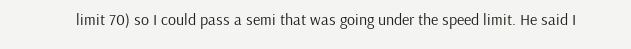limit 70) so I could pass a semi that was going under the speed limit. He said I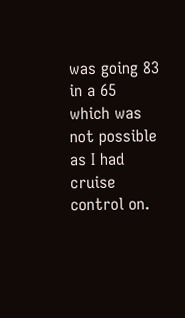was going 83 in a 65 which was not possible as I had cruise control on.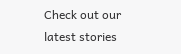Check out our latest stories